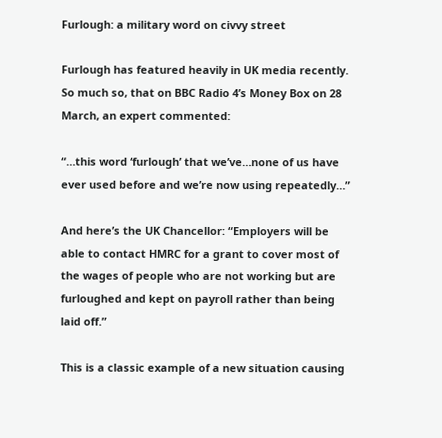Furlough: a military word on civvy street

Furlough has featured heavily in UK media recently. So much so, that on BBC Radio 4’s Money Box on 28 March, an expert commented:

“…this word ‘furlough’ that we’ve…none of us have ever used before and we’re now using repeatedly…”

And here’s the UK Chancellor: “Employers will be able to contact HMRC for a grant to cover most of the wages of people who are not working but are furloughed and kept on payroll rather than being laid off.”

This is a classic example of a new situation causing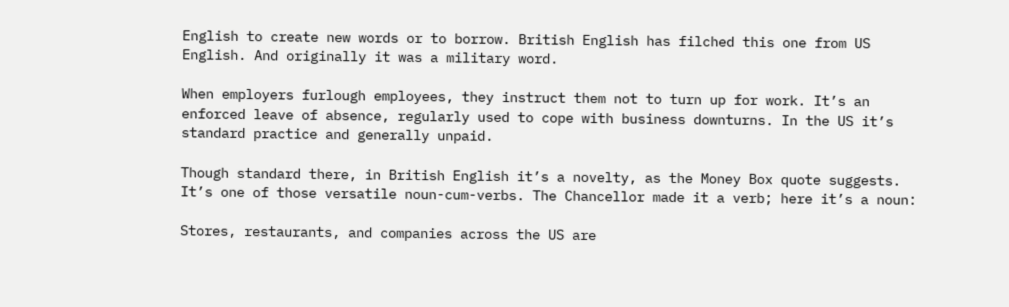English to create new words or to borrow. British English has filched this one from US English. And originally it was a military word.

When employers furlough employees, they instruct them not to turn up for work. It’s an enforced leave of absence, regularly used to cope with business downturns. In the US it’s standard practice and generally unpaid.

Though standard there, in British English it’s a novelty, as the Money Box quote suggests. It’s one of those versatile noun-cum-verbs. The Chancellor made it a verb; here it’s a noun:

Stores, restaurants, and companies across the US are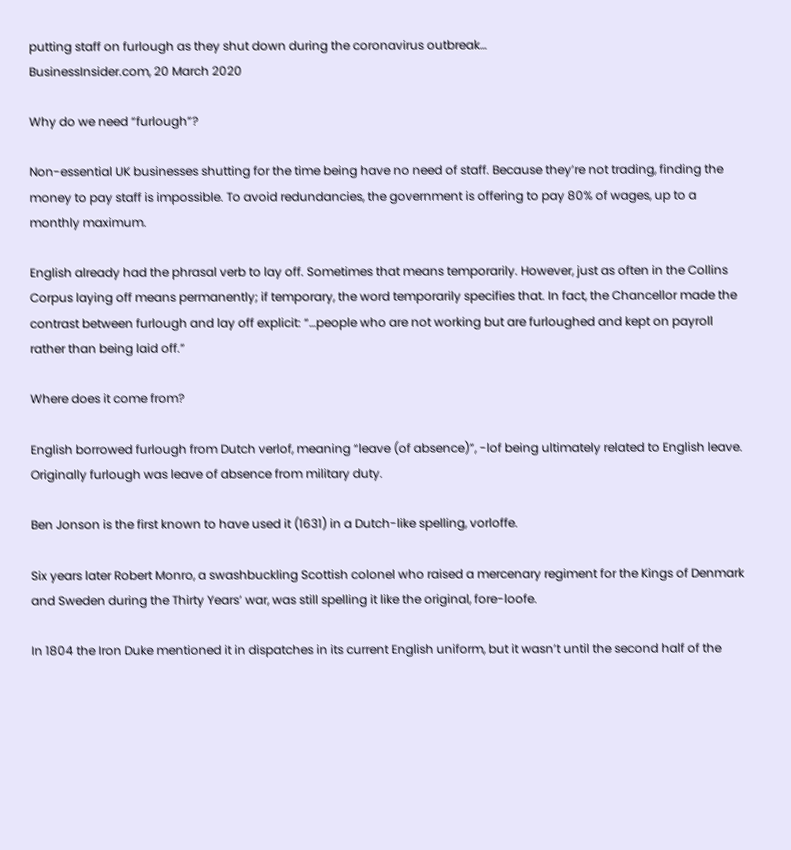putting staff on furlough as they shut down during the coronavirus outbreak…
BusinessInsider.com, 20 March 2020

Why do we need “furlough”?

Non-essential UK businesses shutting for the time being have no need of staff. Because they’re not trading, finding the money to pay staff is impossible. To avoid redundancies, the government is offering to pay 80% of wages, up to a monthly maximum.

English already had the phrasal verb to lay off. Sometimes that means temporarily. However, just as often in the Collins Corpus laying off means permanently; if temporary, the word temporarily specifies that. In fact, the Chancellor made the contrast between furlough and lay off explicit: “…people who are not working but are furloughed and kept on payroll rather than being laid off.”

Where does it come from?

English borrowed furlough from Dutch verlof, meaning “leave (of absence)”, -lof being ultimately related to English leave. Originally furlough was leave of absence from military duty.

Ben Jonson is the first known to have used it (1631) in a Dutch-like spelling, vorloffe.

Six years later Robert Monro, a swashbuckling Scottish colonel who raised a mercenary regiment for the Kings of Denmark and Sweden during the Thirty Years’ war, was still spelling it like the original, fore-loofe.

In 1804 the Iron Duke mentioned it in dispatches in its current English uniform, but it wasn’t until the second half of the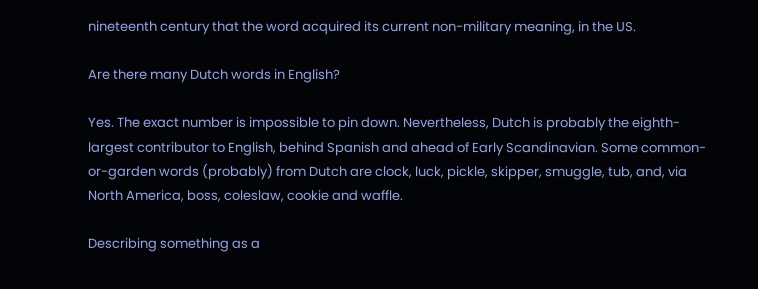nineteenth century that the word acquired its current non-military meaning, in the US.

Are there many Dutch words in English?

Yes. The exact number is impossible to pin down. Nevertheless, Dutch is probably the eighth-largest contributor to English, behind Spanish and ahead of Early Scandinavian. Some common-or-garden words (probably) from Dutch are clock, luck, pickle, skipper, smuggle, tub, and, via North America, boss, coleslaw, cookie and waffle.

Describing something as a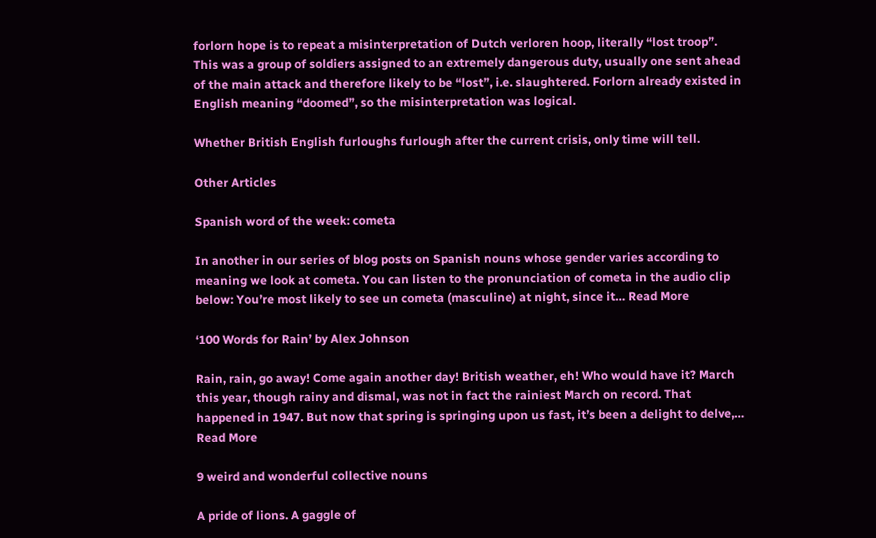forlorn hope is to repeat a misinterpretation of Dutch verloren hoop, literally “lost troop”. This was a group of soldiers assigned to an extremely dangerous duty, usually one sent ahead of the main attack and therefore likely to be “lost”, i.e. slaughtered. Forlorn already existed in English meaning “doomed”, so the misinterpretation was logical.

Whether British English furloughs furlough after the current crisis, only time will tell.

Other Articles

Spanish word of the week: cometa

In another in our series of blog posts on Spanish nouns whose gender varies according to meaning we look at cometa. You can listen to the pronunciation of cometa in the audio clip below: You’re most likely to see un cometa (masculine) at night, since it… Read More

‘100 Words for Rain’ by Alex Johnson

Rain, rain, go away! Come again another day! British weather, eh! Who would have it? March this year, though rainy and dismal, was not in fact the rainiest March on record. That happened in 1947. But now that spring is springing upon us fast, it’s been a delight to delve,… Read More

9 weird and wonderful collective nouns

A pride of lions. A gaggle of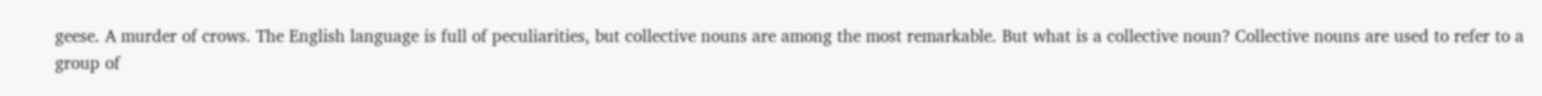geese. A murder of crows. The English language is full of peculiarities, but collective nouns are among the most remarkable. But what is a collective noun? Collective nouns are used to refer to a group of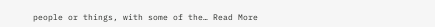people or things, with some of the… Read More